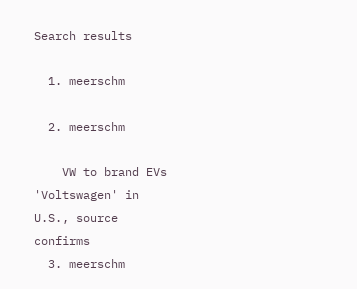Search results

  1. meerschm

  2. meerschm

    VW to brand EVs 'Voltswagen' in U.S., source confirms
  3. meerschm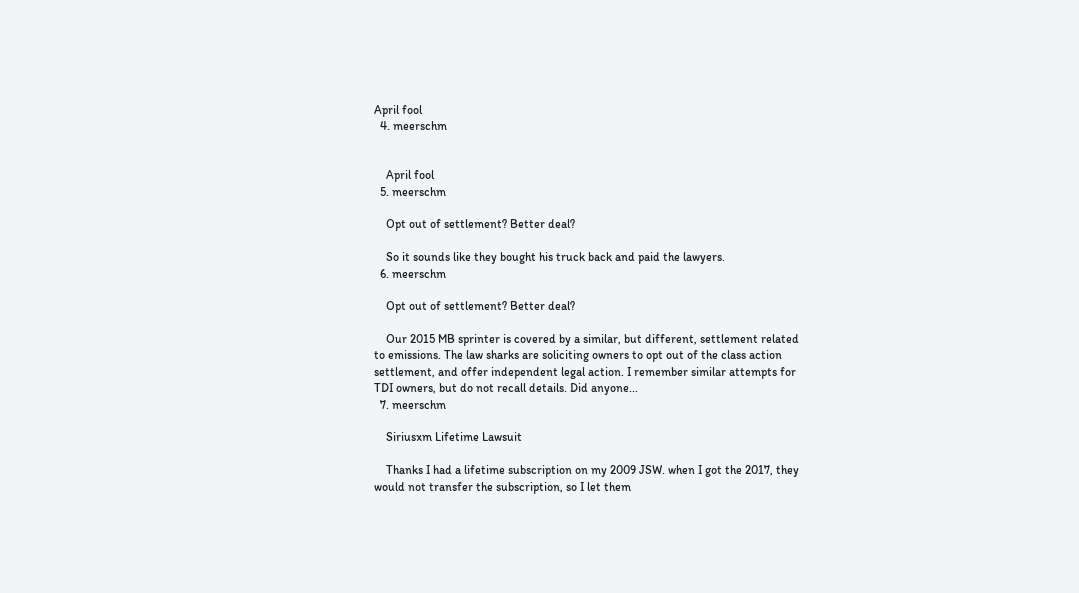April fool
  4. meerschm


    April fool
  5. meerschm

    Opt out of settlement? Better deal?

    So it sounds like they bought his truck back and paid the lawyers.
  6. meerschm

    Opt out of settlement? Better deal?

    Our 2015 MB sprinter is covered by a similar, but different, settlement related to emissions. The law sharks are soliciting owners to opt out of the class action settlement, and offer independent legal action. I remember similar attempts for TDI owners, but do not recall details. Did anyone...
  7. meerschm

    Siriusxm Lifetime Lawsuit

    Thanks I had a lifetime subscription on my 2009 JSW. when I got the 2017, they would not transfer the subscription, so I let them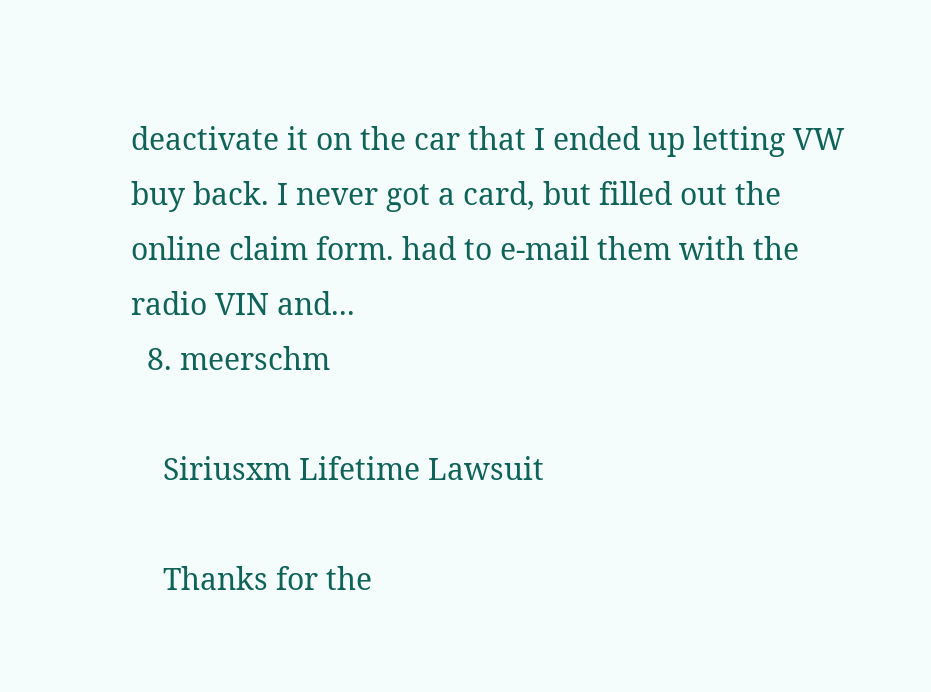deactivate it on the car that I ended up letting VW buy back. I never got a card, but filled out the online claim form. had to e-mail them with the radio VIN and...
  8. meerschm

    Siriusxm Lifetime Lawsuit

    Thanks for the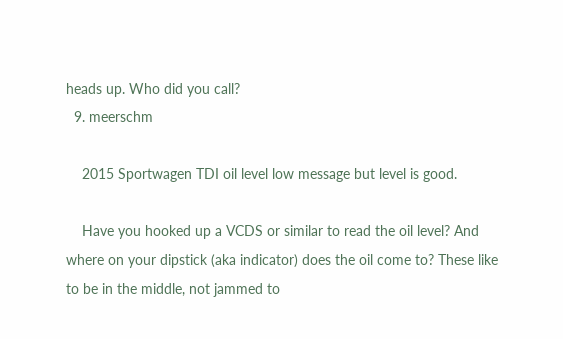heads up. Who did you call?
  9. meerschm

    2015 Sportwagen TDI oil level low message but level is good.

    Have you hooked up a VCDS or similar to read the oil level? And where on your dipstick (aka indicator) does the oil come to? These like to be in the middle, not jammed to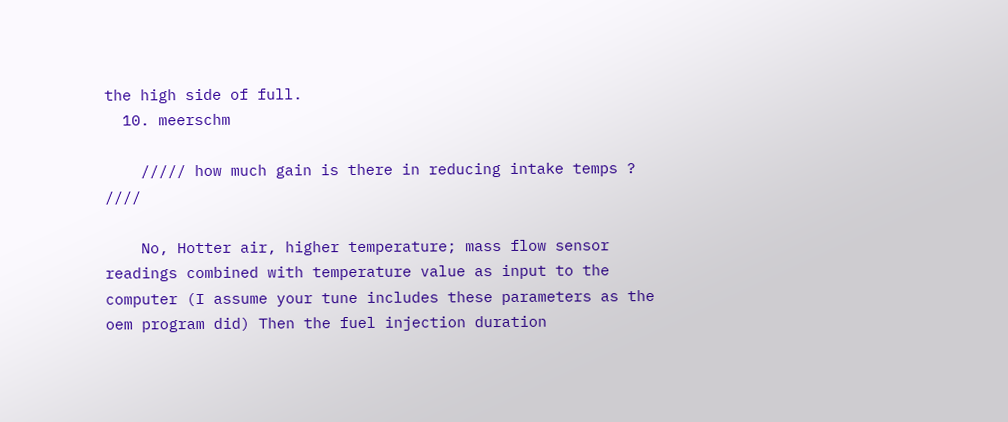the high side of full.
  10. meerschm

    ///// how much gain is there in reducing intake temps ? ////

    No, Hotter air, higher temperature; mass flow sensor readings combined with temperature value as input to the computer (I assume your tune includes these parameters as the oem program did) Then the fuel injection duration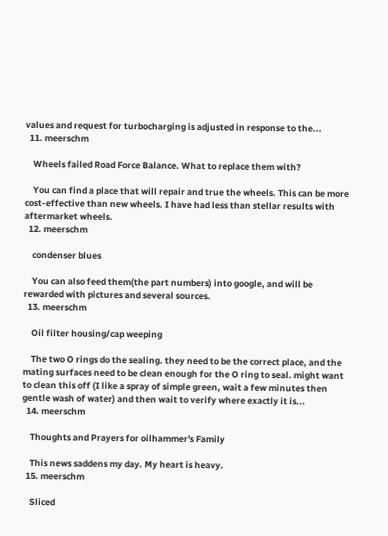values and request for turbocharging is adjusted in response to the...
  11. meerschm

    Wheels failed Road Force Balance. What to replace them with?

    You can find a place that will repair and true the wheels. This can be more cost-effective than new wheels. I have had less than stellar results with aftermarket wheels.
  12. meerschm

    condenser blues

    You can also feed them(the part numbers) into google, and will be rewarded with pictures and several sources.
  13. meerschm

    Oil filter housing/cap weeping

    The two O rings do the sealing. they need to be the correct place, and the mating surfaces need to be clean enough for the O ring to seal. might want to clean this off (I like a spray of simple green, wait a few minutes then gentle wash of water) and then wait to verify where exactly it is...
  14. meerschm

    Thoughts and Prayers for oilhammer's Family

    This news saddens my day. My heart is heavy.
  15. meerschm

    Sliced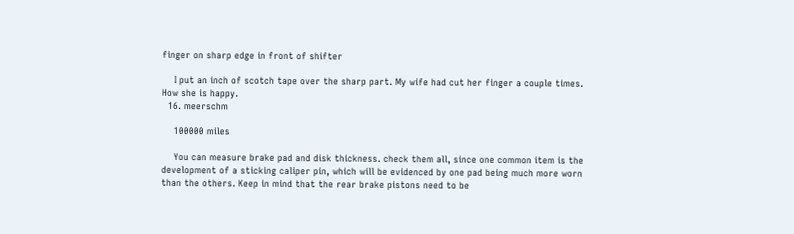finger on sharp edge in front of shifter

    I put an inch of scotch tape over the sharp part. My wife had cut her finger a couple times. How she is happy.
  16. meerschm

    100000 miles

    You can measure brake pad and disk thickness. check them all, since one common item is the development of a sticking caliper pin, which will be evidenced by one pad being much more worn than the others. Keep in mind that the rear brake pistons need to be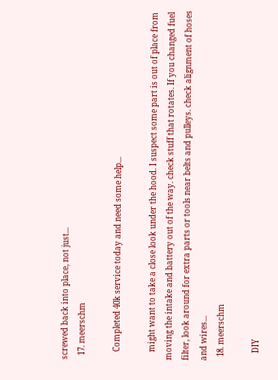screwed back into place, not just...
  17. meerschm

    Completed 40k service today and need some help...

    might want to take a close look under the hood. I suspect some part is out of place from moving the intake and battery out of the way. check stuff that rotates. If you changed fuel filter, look around for extra parts or tools near belts and pulleys. check alignment of hoses and wires...
  18. meerschm

    DIY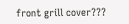front grill cover???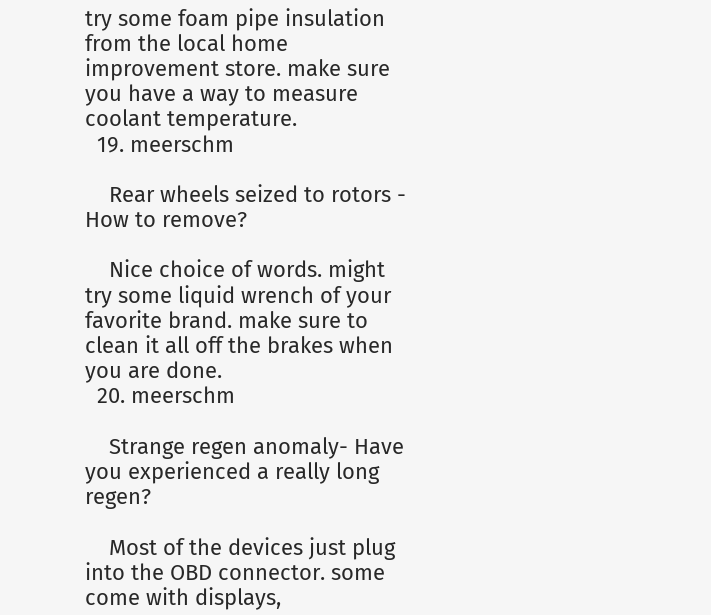try some foam pipe insulation from the local home improvement store. make sure you have a way to measure coolant temperature.
  19. meerschm

    Rear wheels seized to rotors - How to remove?

    Nice choice of words. might try some liquid wrench of your favorite brand. make sure to clean it all off the brakes when you are done.
  20. meerschm

    Strange regen anomaly- Have you experienced a really long regen?

    Most of the devices just plug into the OBD connector. some come with displays,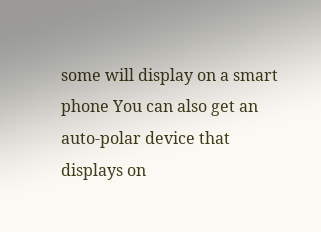some will display on a smart phone You can also get an auto-polar device that displays on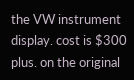the VW instrument display. cost is $300 plus. on the original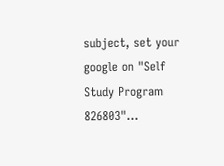subject, set your google on "Self Study Program 826803"...